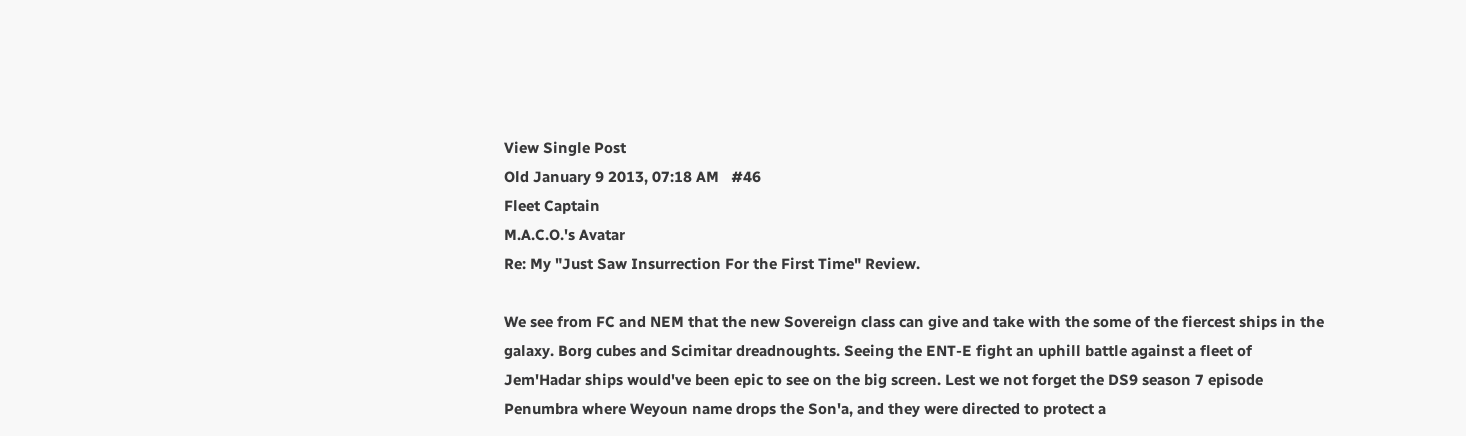View Single Post
Old January 9 2013, 07:18 AM   #46
Fleet Captain
M.A.C.O.'s Avatar
Re: My "Just Saw Insurrection For the First Time" Review.

We see from FC and NEM that the new Sovereign class can give and take with the some of the fiercest ships in the galaxy. Borg cubes and Scimitar dreadnoughts. Seeing the ENT-E fight an uphill battle against a fleet of Jem'Hadar ships would've been epic to see on the big screen. Lest we not forget the DS9 season 7 episode Penumbra where Weyoun name drops the Son'a, and they were directed to protect a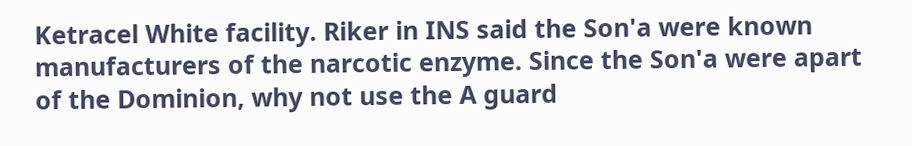Ketracel White facility. Riker in INS said the Son'a were known manufacturers of the narcotic enzyme. Since the Son'a were apart of the Dominion, why not use the A guard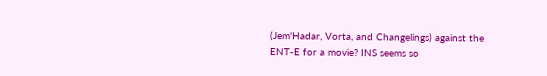(Jem'Hadar, Vorta, and Changelings) against the ENT-E for a movie? INS seems so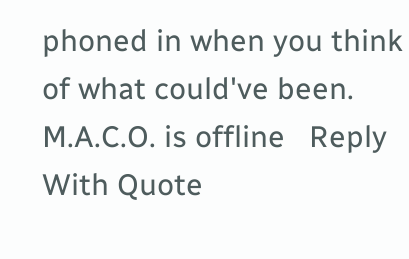phoned in when you think of what could've been.
M.A.C.O. is offline   Reply With Quote